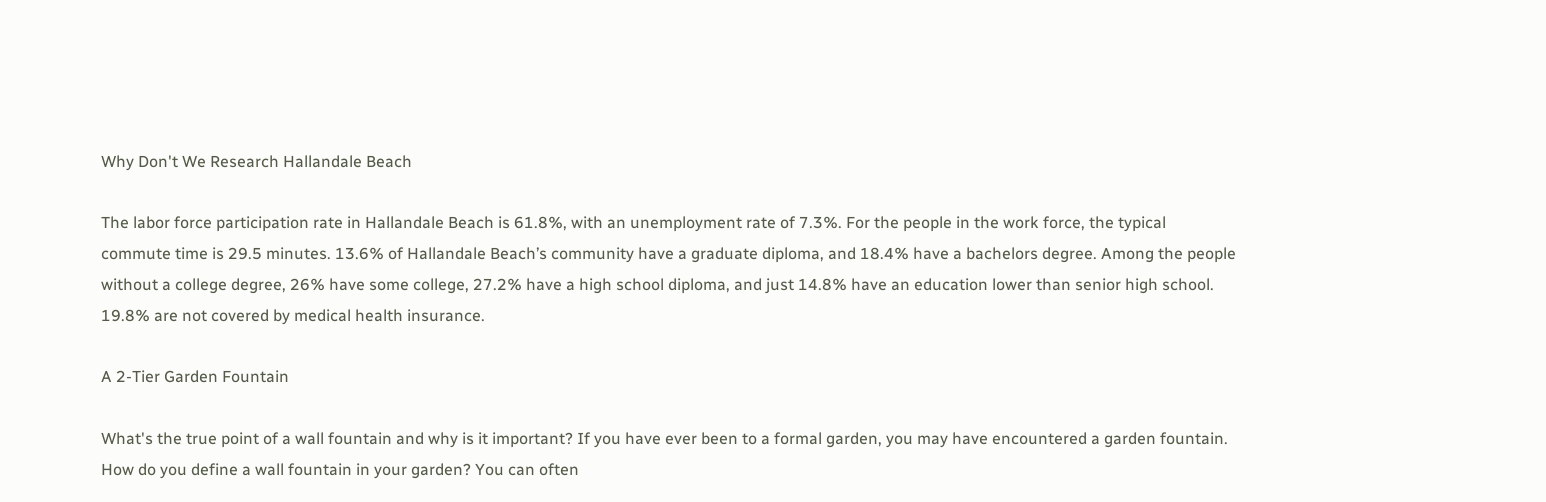Why Don't We Research Hallandale Beach

The labor force participation rate in Hallandale Beach is 61.8%, with an unemployment rate of 7.3%. For the people in the work force, the typical commute time is 29.5 minutes. 13.6% of Hallandale Beach’s community have a graduate diploma, and 18.4% have a bachelors degree. Among the people without a college degree, 26% have some college, 27.2% have a high school diploma, and just 14.8% have an education lower than senior high school. 19.8% are not covered by medical health insurance.

A 2-Tier Garden Fountain

What's the true point of a wall fountain and why is it important? If you have ever been to a formal garden, you may have encountered a garden fountain. How do you define a wall fountain in your garden? You can often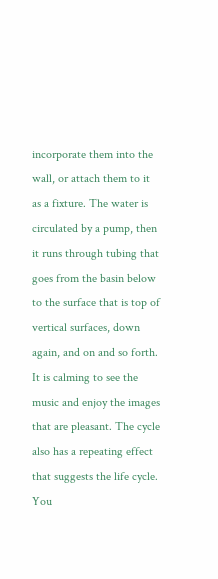incorporate them into the wall, or attach them to it as a fixture. The water is circulated by a pump, then it runs through tubing that goes from the basin below to the surface that is top of vertical surfaces, down again, and on and so forth. It is calming to see the music and enjoy the images that are pleasant. The cycle also has a repeating effect that suggests the life cycle. You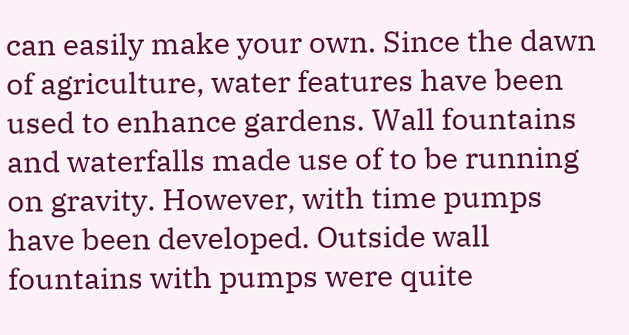can easily make your own. Since the dawn of agriculture, water features have been used to enhance gardens. Wall fountains and waterfalls made use of to be running on gravity. However, with time pumps have been developed. Outside wall fountains with pumps were quite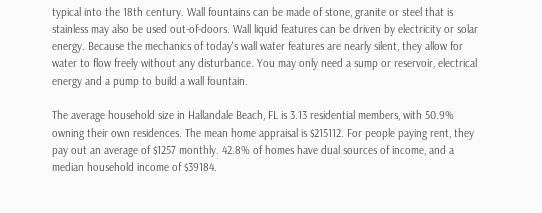typical into the 18th century. Wall fountains can be made of stone, granite or steel that is stainless may also be used out-of-doors. Wall liquid features can be driven by electricity or solar energy. Because the mechanics of today's wall water features are nearly silent, they allow for water to flow freely without any disturbance. You may only need a sump or reservoir, electrical energy and a pump to build a wall fountain.

The average household size in Hallandale Beach, FL is 3.13 residential members, with 50.9% owning their own residences. The mean home appraisal is $215112. For people paying rent, they pay out an average of $1257 monthly. 42.8% of homes have dual sources of income, and a median household income of $39184.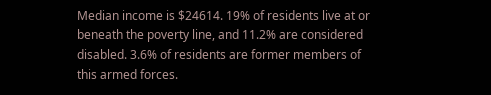Median income is $24614. 19% of residents live at or beneath the poverty line, and 11.2% are considered disabled. 3.6% of residents are former members of this armed forces.